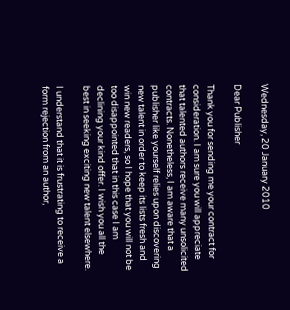Wednesday, 20 January 2010

Dear Publisher

Thank you for sending me your contract for consideration. I am sure you will appreciate that talented authors receive many unsolicited contracts. Nonetheless, I am aware that a publisher like yourself relies upon discovering new talent in order to keep its lists fresh and win new readers, so I hope that you will not be too disappointed that in this case I am declining your kind offer. I wish you all the best in seeking exciting new talent elsewhere.

I understand that it is frustrating to receive a form rejection from an author,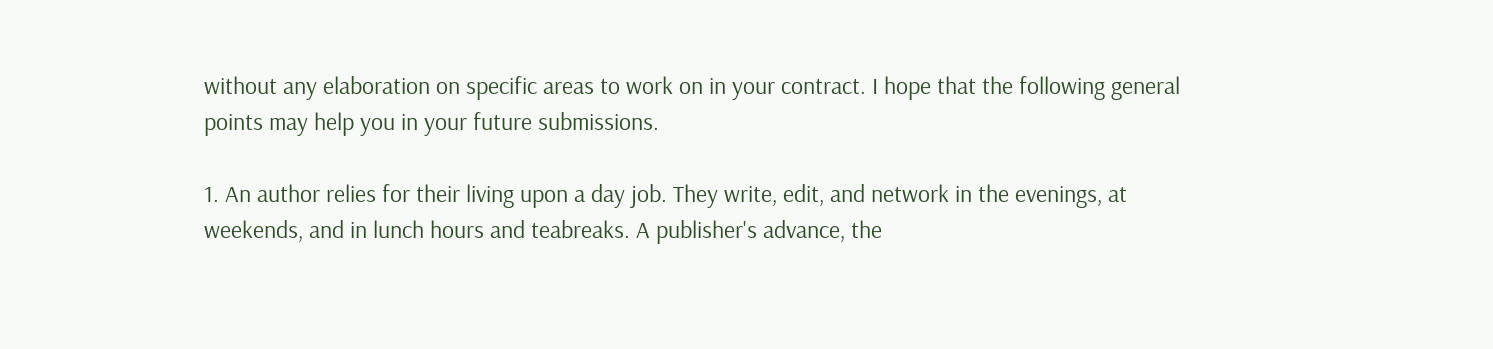without any elaboration on specific areas to work on in your contract. I hope that the following general points may help you in your future submissions.

1. An author relies for their living upon a day job. They write, edit, and network in the evenings, at weekends, and in lunch hours and teabreaks. A publisher's advance, the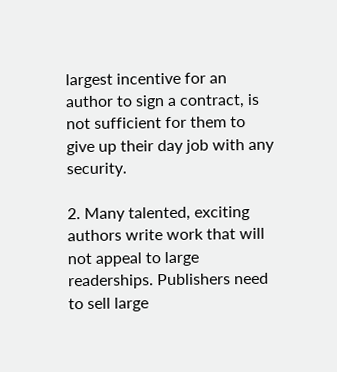largest incentive for an author to sign a contract, is not sufficient for them to give up their day job with any security.

2. Many talented, exciting authors write work that will not appeal to large readerships. Publishers need to sell large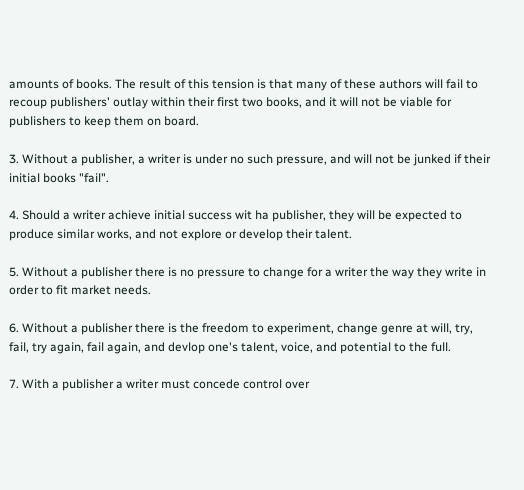amounts of books. The result of this tension is that many of these authors will fail to recoup publishers' outlay within their first two books, and it will not be viable for publishers to keep them on board.

3. Without a publisher, a writer is under no such pressure, and will not be junked if their initial books "fail".

4. Should a writer achieve initial success wit ha publisher, they will be expected to produce similar works, and not explore or develop their talent.

5. Without a publisher there is no pressure to change for a writer the way they write in order to fit market needs.

6. Without a publisher there is the freedom to experiment, change genre at will, try, fail, try again, fail again, and devlop one's talent, voice, and potential to the full.

7. With a publisher a writer must concede control over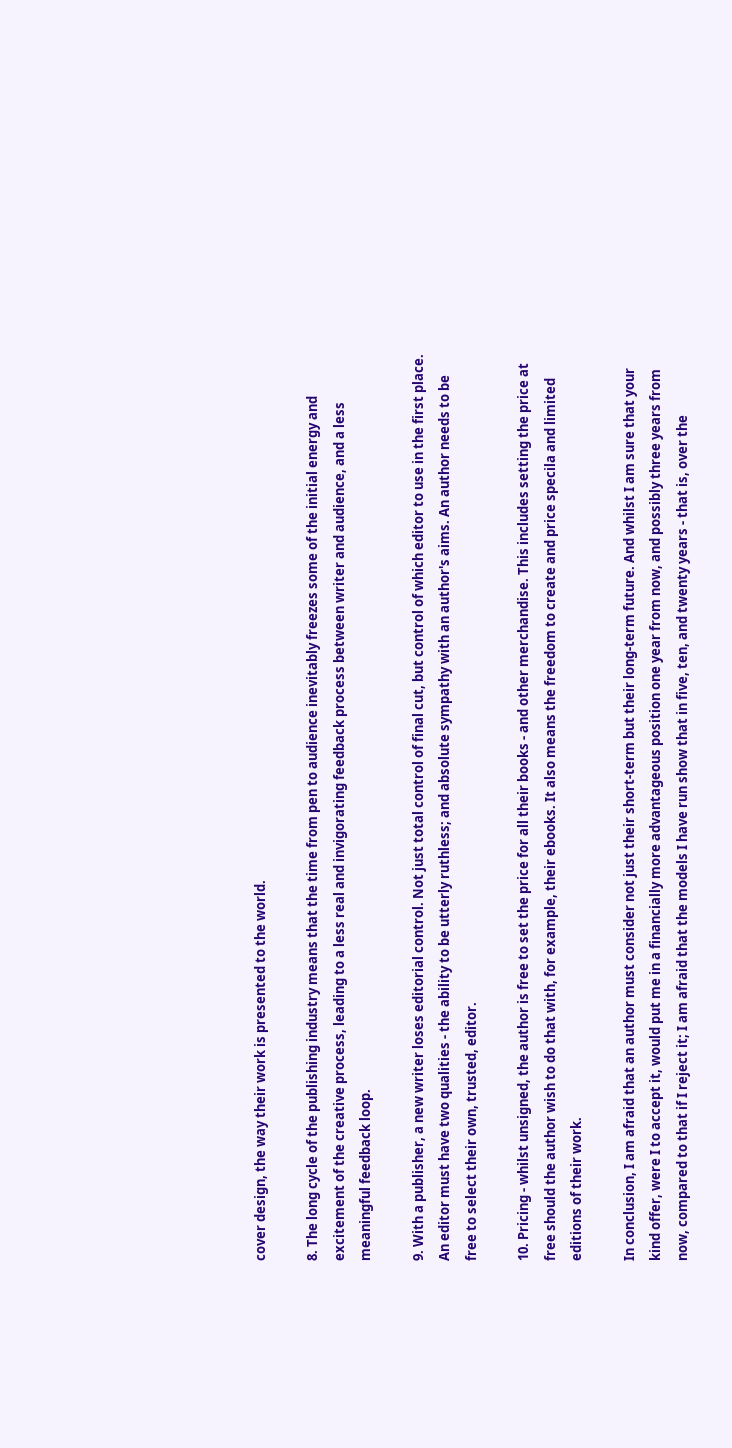cover design, the way their work is presented to the world.

8. The long cycle of the publishing industry means that the time from pen to audience inevitably freezes some of the initial energy and excitement of the creative process, leading to a less real and invigorating feedback process between writer and audience, and a less meaningful feedback loop.

9. With a publisher, a new writer loses editorial control. Not just total control of final cut, but control of which editor to use in the first place. An editor must have two qualities - the ability to be utterly ruthless; and absolute sympathy with an author's aims. An author needs to be free to select their own, trusted, editor.

10. Pricing - whilst unsigned, the author is free to set the price for all their books - and other merchandise. This includes setting the price at free should the author wish to do that with, for example, their ebooks. It also means the freedom to create and price specila and limited editions of their work.

In conclusion, I am afraid that an author must consider not just their short-term but their long-term future. And whilst I am sure that your kind offer, were I to accept it, would put me in a financially more advantageous position one year from now, and possibly three years from now, compared to that if I reject it; I am afraid that the models I have run show that in five, ten, and twenty years - that is, over the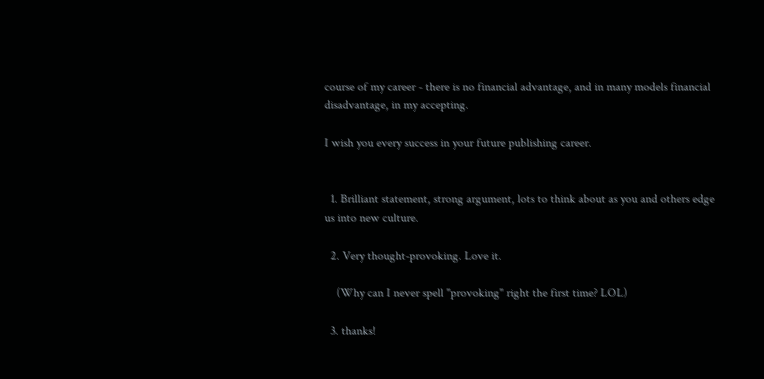course of my career - there is no financial advantage, and in many models financial disadvantage, in my accepting.

I wish you every success in your future publishing career.


  1. Brilliant statement, strong argument, lots to think about as you and others edge us into new culture.

  2. Very thought-provoking. Love it.

    (Why can I never spell "provoking" right the first time? LOL)

  3. thanks!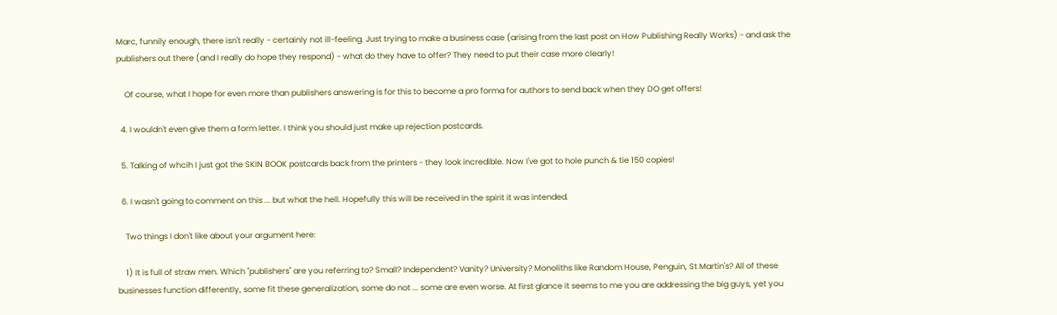Marc, funnily enough, there isn't really - certainly not ill-feeling. Just trying to make a business case (arising from the last post on How Publishing Really Works) - and ask the publishers out there (and I really do hope they respond) - what do they have to offer? They need to put their case more clearly!

    Of course, what I hope for even more than publishers answering is for this to become a pro forma for authors to send back when they DO get offers!

  4. I wouldn't even give them a form letter. I think you should just make up rejection postcards.

  5. Talking of whcih I just got the SKIN BOOK postcards back from the printers - they look incredible. Now I've got to hole punch & tie 150 copies!

  6. I wasn't going to comment on this ... but what the hell. Hopefully this will be received in the spirit it was intended.

    Two things I don't like about your argument here:

    1) It is full of straw men. Which "publishers" are you referring to? Small? Independent? Vanity? University? Monoliths like Random House, Penguin, St Martin's? All of these businesses function differently, some fit these generalization, some do not ... some are even worse. At first glance it seems to me you are addressing the big guys, yet you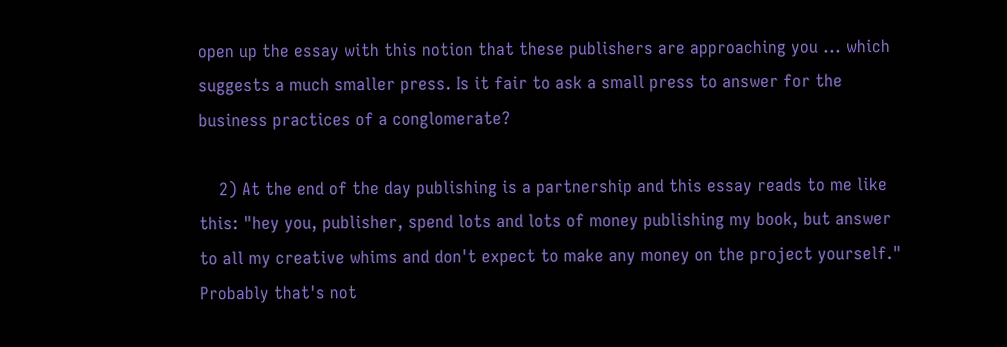open up the essay with this notion that these publishers are approaching you ... which suggests a much smaller press. Is it fair to ask a small press to answer for the business practices of a conglomerate?

    2) At the end of the day publishing is a partnership and this essay reads to me like this: "hey you, publisher, spend lots and lots of money publishing my book, but answer to all my creative whims and don't expect to make any money on the project yourself." Probably that's not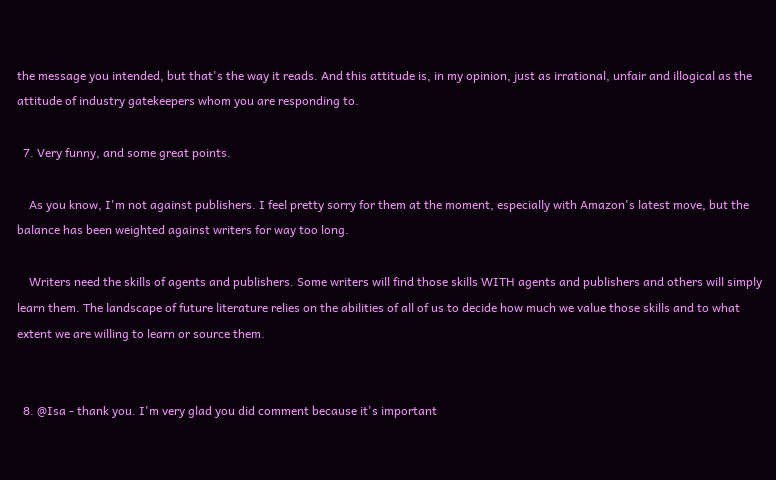the message you intended, but that's the way it reads. And this attitude is, in my opinion, just as irrational, unfair and illogical as the attitude of industry gatekeepers whom you are responding to.

  7. Very funny, and some great points.

    As you know, I'm not against publishers. I feel pretty sorry for them at the moment, especially with Amazon's latest move, but the balance has been weighted against writers for way too long.

    Writers need the skills of agents and publishers. Some writers will find those skills WITH agents and publishers and others will simply learn them. The landscape of future literature relies on the abilities of all of us to decide how much we value those skills and to what extent we are willing to learn or source them.


  8. @Isa - thank you. I'm very glad you did comment because it's important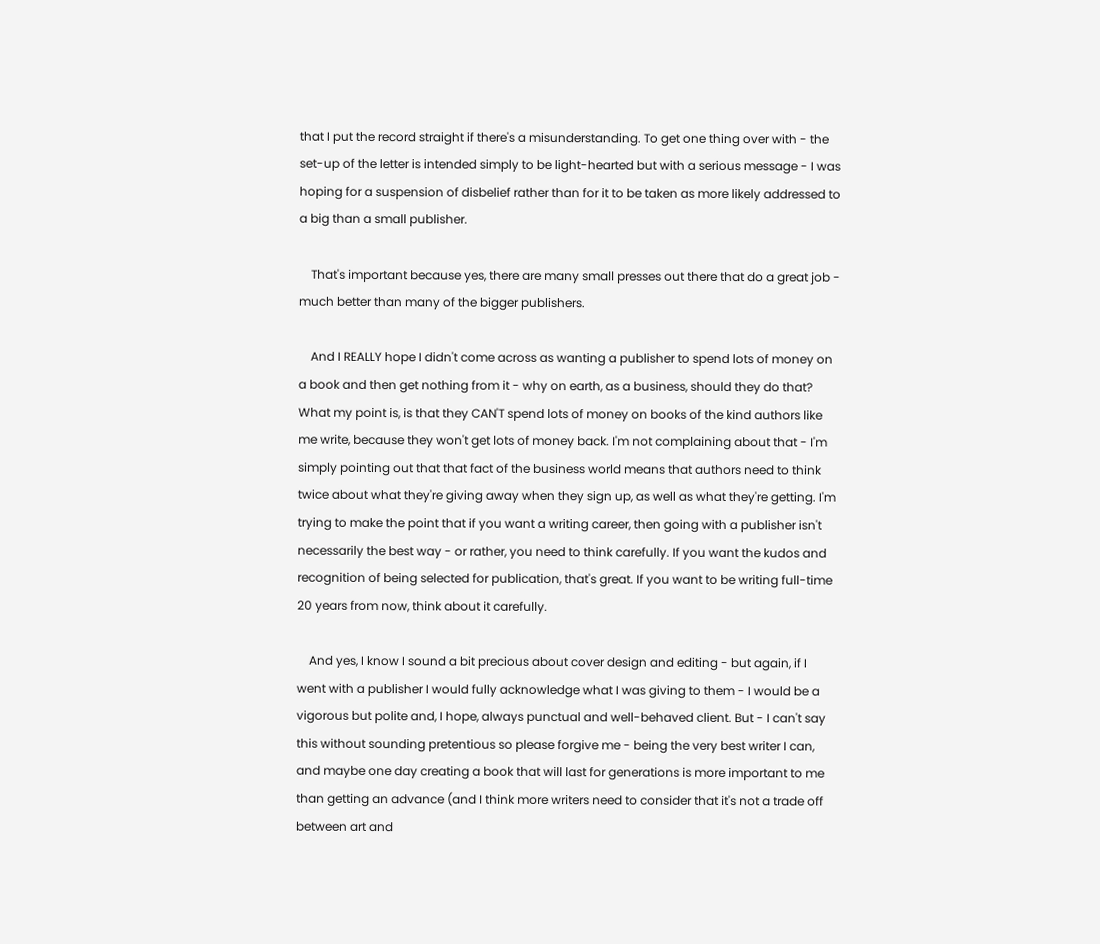that I put the record straight if there's a misunderstanding. To get one thing over with - the set-up of the letter is intended simply to be light-hearted but with a serious message - I was hoping for a suspension of disbelief rather than for it to be taken as more likely addressed to a big than a small publisher.

    That's important because yes, there are many small presses out there that do a great job - much better than many of the bigger publishers.

    And I REALLY hope I didn't come across as wanting a publisher to spend lots of money on a book and then get nothing from it - why on earth, as a business, should they do that? What my point is, is that they CAN'T spend lots of money on books of the kind authors like me write, because they won't get lots of money back. I'm not complaining about that - I'm simply pointing out that that fact of the business world means that authors need to think twice about what they're giving away when they sign up, as well as what they're getting. I'm trying to make the point that if you want a writing career, then going with a publisher isn't necessarily the best way - or rather, you need to think carefully. If you want the kudos and recognition of being selected for publication, that's great. If you want to be writing full-time 20 years from now, think about it carefully.

    And yes, I know I sound a bit precious about cover design and editing - but again, if I went with a publisher I would fully acknowledge what I was giving to them - I would be a vigorous but polite and, I hope, always punctual and well-behaved client. But - I can't say this without sounding pretentious so please forgive me - being the very best writer I can, and maybe one day creating a book that will last for generations is more important to me than getting an advance (and I think more writers need to consider that it's not a trade off between art and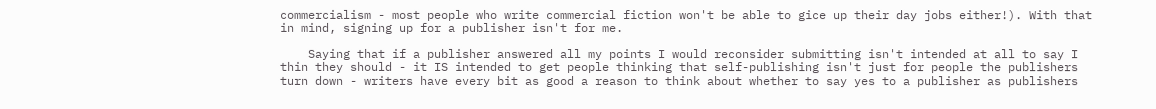commercialism - most people who write commercial fiction won't be able to gice up their day jobs either!). With that in mind, signing up for a publisher isn't for me.

    Saying that if a publisher answered all my points I would reconsider submitting isn't intended at all to say I thin they should - it IS intended to get people thinking that self-publishing isn't just for people the publishers turn down - writers have every bit as good a reason to think about whether to say yes to a publisher as publishers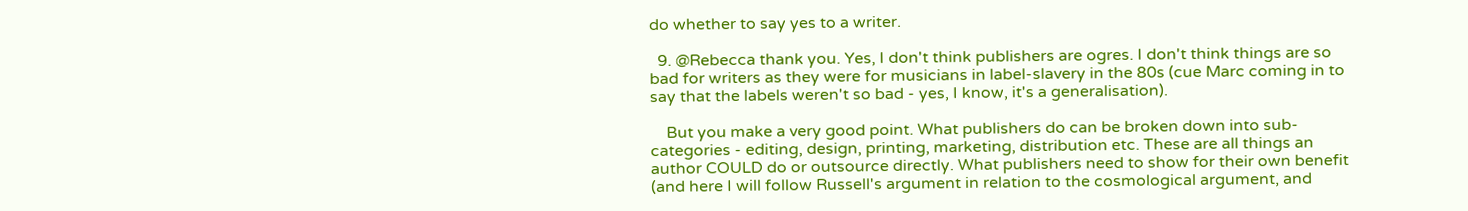do whether to say yes to a writer.

  9. @Rebecca thank you. Yes, I don't think publishers are ogres. I don't think things are so bad for writers as they were for musicians in label-slavery in the 80s (cue Marc coming in to say that the labels weren't so bad - yes, I know, it's a generalisation).

    But you make a very good point. What publishers do can be broken down into sub-categories - editing, design, printing, marketing, distribution etc. These are all things an author COULD do or outsource directly. What publishers need to show for their own benefit (and here I will follow Russell's argument in relation to the cosmological argument, and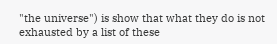"the universe") is show that what they do is not exhausted by a list of these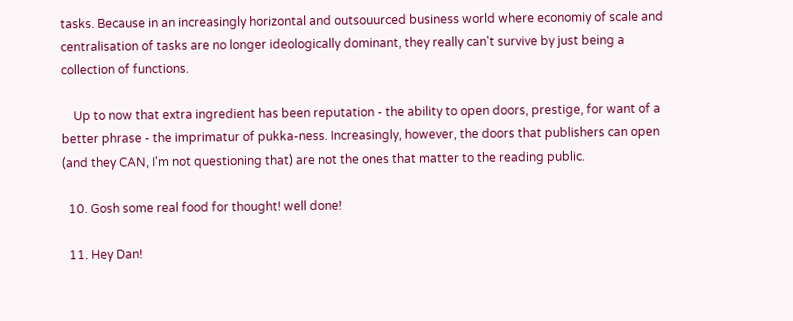tasks. Because in an increasingly horizontal and outsouurced business world where economiy of scale and centralisation of tasks are no longer ideologically dominant, they really can't survive by just being a collection of functions.

    Up to now that extra ingredient has been reputation - the ability to open doors, prestige, for want of a better phrase - the imprimatur of pukka-ness. Increasingly, however, the doors that publishers can open (and they CAN, I'm not questioning that) are not the ones that matter to the reading public.

  10. Gosh some real food for thought! well done!

  11. Hey Dan!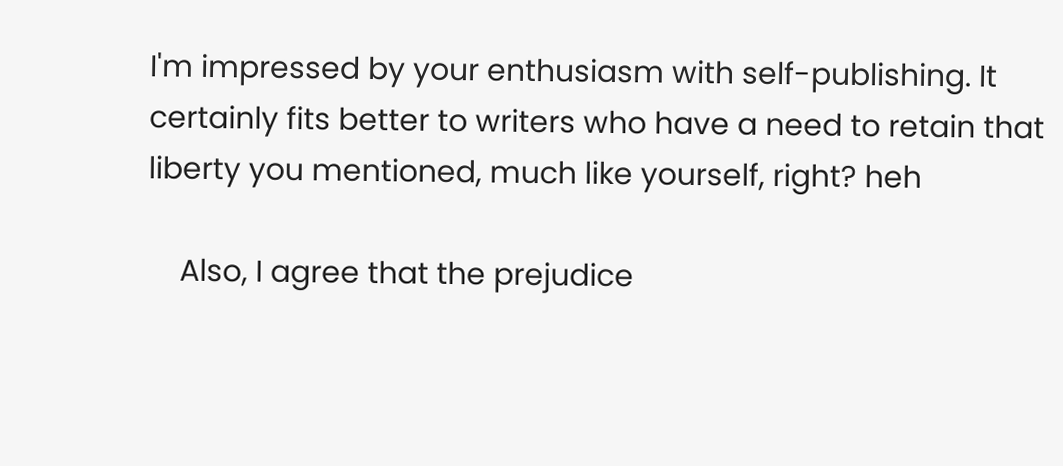I'm impressed by your enthusiasm with self-publishing. It certainly fits better to writers who have a need to retain that liberty you mentioned, much like yourself, right? heh

    Also, I agree that the prejudice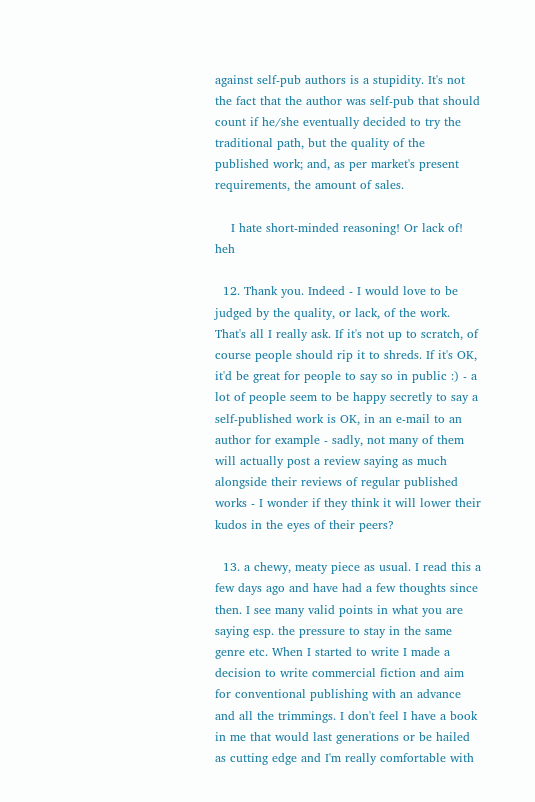against self-pub authors is a stupidity. It's not the fact that the author was self-pub that should count if he/she eventually decided to try the traditional path, but the quality of the published work; and, as per market's present requirements, the amount of sales.

    I hate short-minded reasoning! Or lack of! heh

  12. Thank you. Indeed - I would love to be judged by the quality, or lack, of the work. That's all I really ask. If it's not up to scratch, of course people should rip it to shreds. If it's OK, it'd be great for people to say so in public :) - a lot of people seem to be happy secretly to say a self-published work is OK, in an e-mail to an author for example - sadly, not many of them will actually post a review saying as much alongside their reviews of regular published works - I wonder if they think it will lower their kudos in the eyes of their peers?

  13. a chewy, meaty piece as usual. I read this a few days ago and have had a few thoughts since then. I see many valid points in what you are saying esp. the pressure to stay in the same genre etc. When I started to write I made a decision to write commercial fiction and aim for conventional publishing with an advance and all the trimmings. I don't feel I have a book in me that would last generations or be hailed as cutting edge and I'm really comfortable with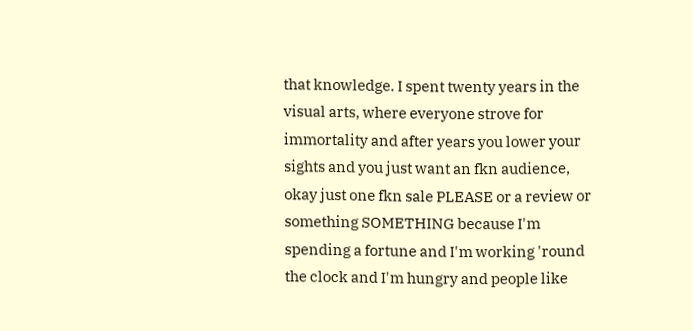that knowledge. I spent twenty years in the visual arts, where everyone strove for immortality and after years you lower your sights and you just want an fkn audience, okay just one fkn sale PLEASE or a review or something SOMETHING because I'm spending a fortune and I'm working 'round the clock and I'm hungry and people like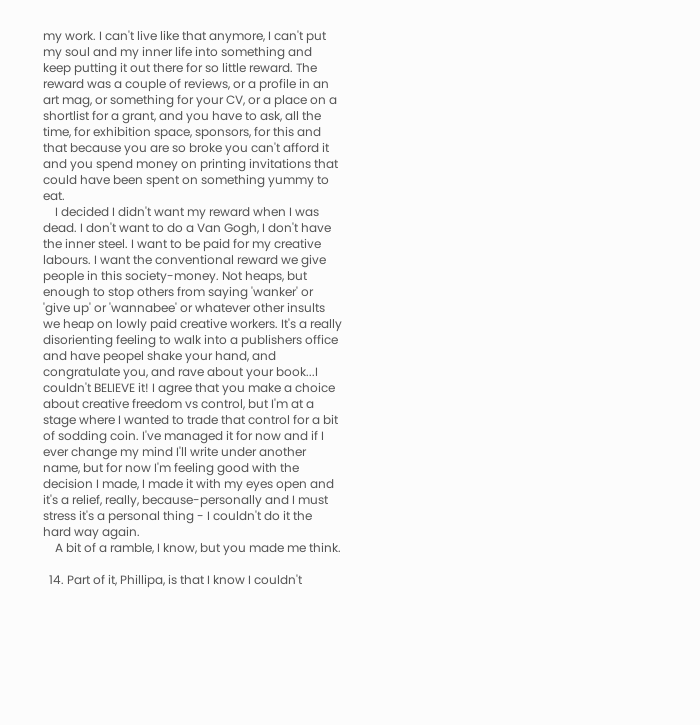my work. I can't live like that anymore, I can't put my soul and my inner life into something and keep putting it out there for so little reward. The reward was a couple of reviews, or a profile in an art mag, or something for your CV, or a place on a shortlist for a grant, and you have to ask, all the time, for exhibition space, sponsors, for this and that because you are so broke you can't afford it and you spend money on printing invitations that could have been spent on something yummy to eat.
    I decided I didn't want my reward when I was dead. I don't want to do a Van Gogh, I don't have the inner steel. I want to be paid for my creative labours. I want the conventional reward we give people in this society-money. Not heaps, but enough to stop others from saying 'wanker' or 'give up' or 'wannabee' or whatever other insults we heap on lowly paid creative workers. It's a really disorienting feeling to walk into a publishers office and have peopel shake your hand, and congratulate you, and rave about your book...I couldn't BELIEVE it! I agree that you make a choice about creative freedom vs control, but I'm at a stage where I wanted to trade that control for a bit of sodding coin. I've managed it for now and if I ever change my mind I'll write under another name, but for now I'm feeling good with the decision I made, I made it with my eyes open and it's a relief, really, because-personally and I must stress it's a personal thing - I couldn't do it the hard way again.
    A bit of a ramble, I know, but you made me think.

  14. Part of it, Phillipa, is that I know I couldn't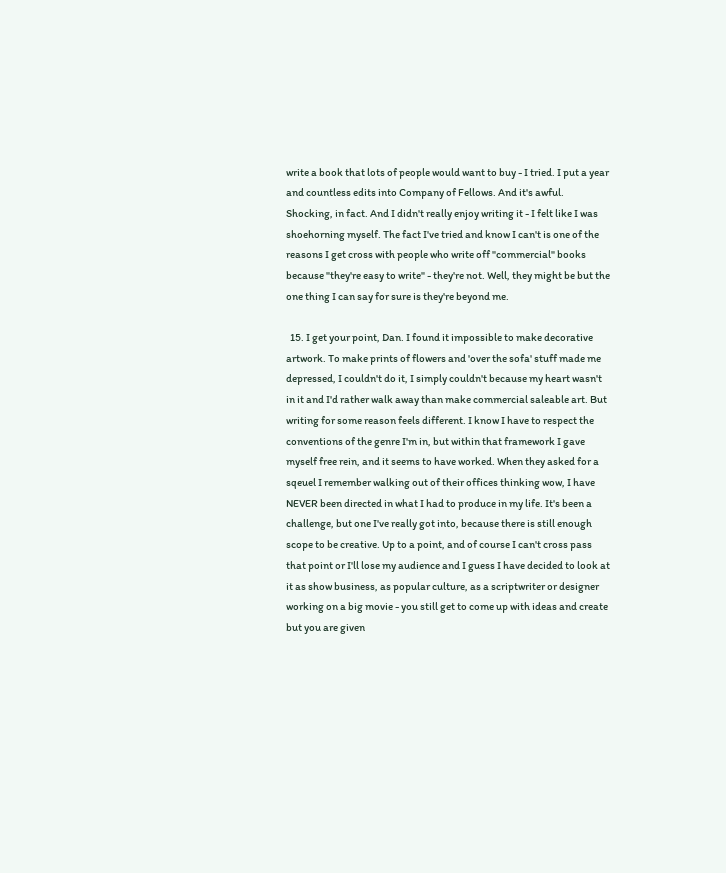write a book that lots of people would want to buy - I tried. I put a year and countless edits into Company of Fellows. And it's awful. Shocking, in fact. And I didn't really enjoy writing it - I felt like I was shoehorning myself. The fact I've tried and know I can't is one of the reasons I get cross with people who write off "commercial" books because "they're easy to write" - they're not. Well, they might be but the one thing I can say for sure is they're beyond me.

  15. I get your point, Dan. I found it impossible to make decorative artwork. To make prints of flowers and 'over the sofa' stuff made me depressed, I couldn't do it, I simply couldn't because my heart wasn't in it and I'd rather walk away than make commercial saleable art. But writing for some reason feels different. I know I have to respect the conventions of the genre I'm in, but within that framework I gave myself free rein, and it seems to have worked. When they asked for a sqeuel I remember walking out of their offices thinking wow, I have NEVER been directed in what I had to produce in my life. It's been a challenge, but one I've really got into, because there is still enough scope to be creative. Up to a point, and of course I can't cross pass that point or I'll lose my audience and I guess I have decided to look at it as show business, as popular culture, as a scriptwriter or designer working on a big movie - you still get to come up with ideas and create but you are given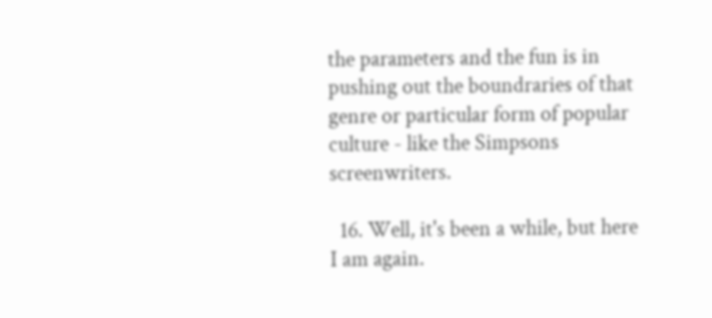the parameters and the fun is in pushing out the boundraries of that genre or particular form of popular culture - like the Simpsons screenwriters.

  16. Well, it's been a while, but here I am again.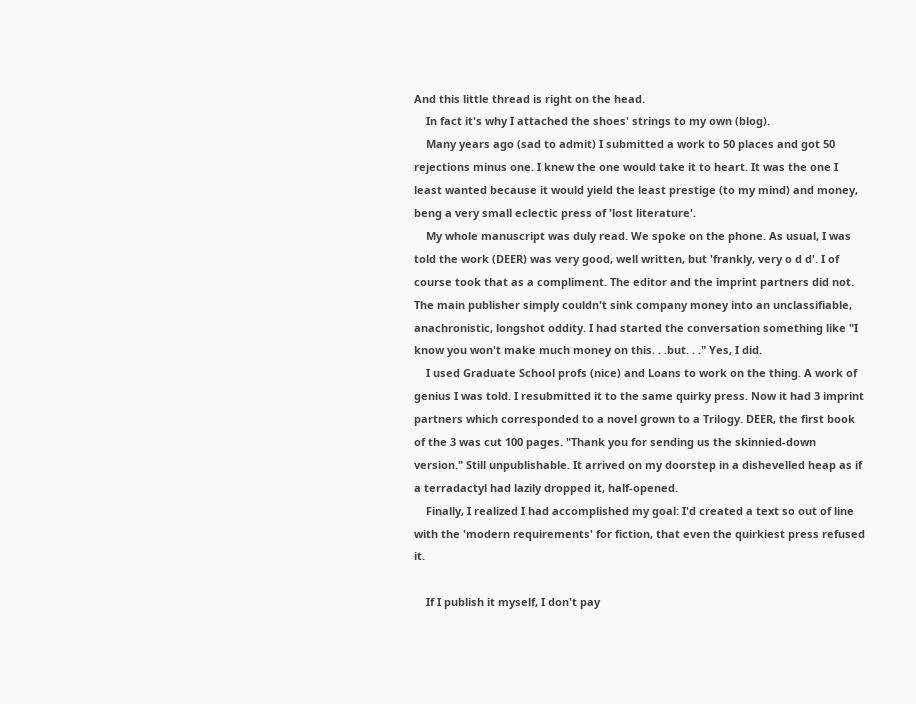And this little thread is right on the head.
    In fact it's why I attached the shoes' strings to my own (blog).
    Many years ago (sad to admit) I submitted a work to 50 places and got 50 rejections minus one. I knew the one would take it to heart. It was the one I least wanted because it would yield the least prestige (to my mind) and money, beng a very small eclectic press of 'lost literature'.
    My whole manuscript was duly read. We spoke on the phone. As usual, I was told the work (DEER) was very good, well written, but 'frankly, very o d d'. I of course took that as a compliment. The editor and the imprint partners did not. The main publisher simply couldn't sink company money into an unclassifiable, anachronistic, longshot oddity. I had started the conversation something like "I know you won't make much money on this. . .but. . ." Yes, I did.
    I used Graduate School profs (nice) and Loans to work on the thing. A work of genius I was told. I resubmitted it to the same quirky press. Now it had 3 imprint partners which corresponded to a novel grown to a Trilogy. DEER, the first book of the 3 was cut 100 pages. "Thank you for sending us the skinnied-down version." Still unpublishable. It arrived on my doorstep in a dishevelled heap as if a terradactyl had lazily dropped it, half-opened.
    Finally, I realized I had accomplished my goal: I'd created a text so out of line with the 'modern requirements' for fiction, that even the quirkiest press refused it.

    If I publish it myself, I don't pay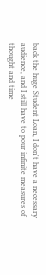back the huge Student Loan, I don't have a necessary audience, and I still have to pour infinite measures of thought and time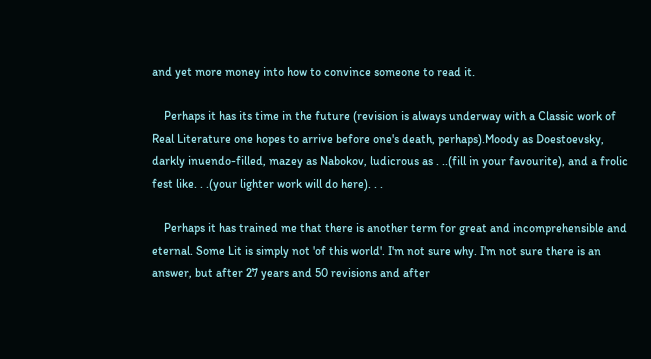and yet more money into how to convince someone to read it.

    Perhaps it has its time in the future (revision is always underway with a Classic work of Real Literature one hopes to arrive before one's death, perhaps).Moody as Doestoevsky, darkly inuendo-filled, mazey as Nabokov, ludicrous as . ..(fill in your favourite), and a frolic fest like. . .(your lighter work will do here). . .

    Perhaps it has trained me that there is another term for great and incomprehensible and eternal. Some Lit is simply not 'of this world'. I'm not sure why. I'm not sure there is an answer, but after 27 years and 50 revisions and after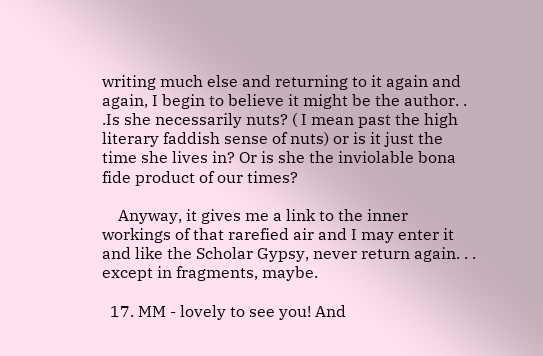writing much else and returning to it again and again, I begin to believe it might be the author. . .Is she necessarily nuts? ( I mean past the high literary faddish sense of nuts) or is it just the time she lives in? Or is she the inviolable bona fide product of our times?

    Anyway, it gives me a link to the inner workings of that rarefied air and I may enter it and like the Scholar Gypsy, never return again. . . except in fragments, maybe.

  17. MM - lovely to see you! And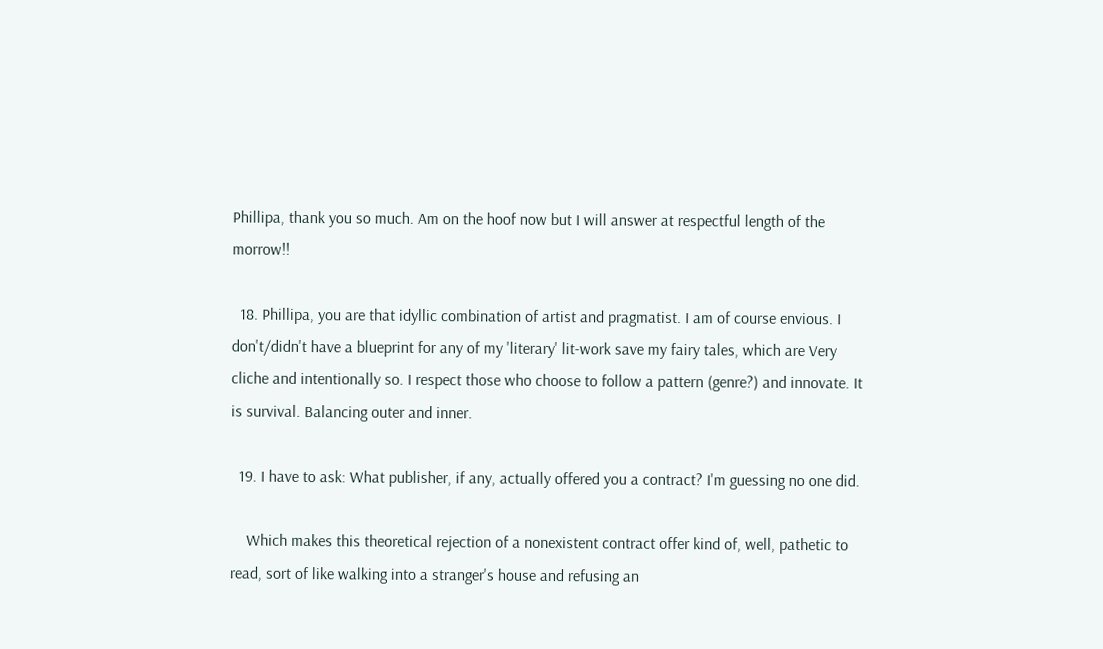Phillipa, thank you so much. Am on the hoof now but I will answer at respectful length of the morrow!!

  18. Phillipa, you are that idyllic combination of artist and pragmatist. I am of course envious. I don't/didn't have a blueprint for any of my 'literary' lit-work save my fairy tales, which are Very cliche and intentionally so. I respect those who choose to follow a pattern (genre?) and innovate. It is survival. Balancing outer and inner.

  19. I have to ask: What publisher, if any, actually offered you a contract? I'm guessing no one did.

    Which makes this theoretical rejection of a nonexistent contract offer kind of, well, pathetic to read, sort of like walking into a stranger's house and refusing an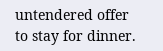untendered offer to stay for dinner.